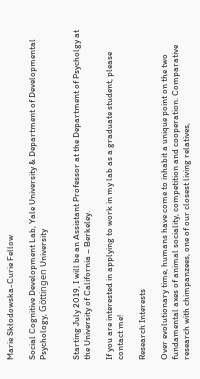Marie Skłodowska-Curie Fellow

Social Cognitive Development Lab, Yale University & Department of Developmental Psychology, Göttingen University


Starting July 2019, I will be an Assistant Professor at the Department of Psycholgy at the University of California – Berkeley.

If you are interested in applying to work in my lab as a graduate student, please contact me!

Research Interests

Over evolutionary time, humans have come to inhabit a unique point on the two fundamental axes of animal sociality, competition and cooperation. Comparative research with chimpanzees, one of our closest living relatives,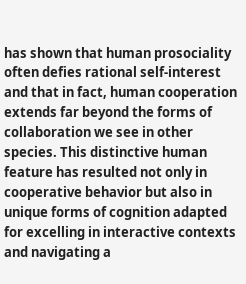has shown that human prosociality often defies rational self-interest and that in fact, human cooperation extends far beyond the forms of collaboration we see in other species. This distinctive human feature has resulted not only in cooperative behavior but also in unique forms of cognition adapted for excelling in interactive contexts and navigating a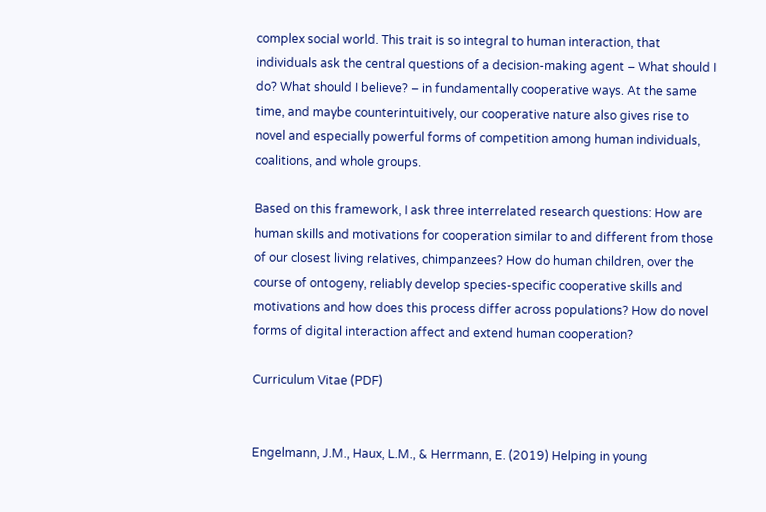complex social world. This trait is so integral to human interaction, that individuals ask the central questions of a decision-making agent – What should I do? What should I believe? – in fundamentally cooperative ways. At the same time, and maybe counterintuitively, our cooperative nature also gives rise to novel and especially powerful forms of competition among human individuals, coalitions, and whole groups.

Based on this framework, I ask three interrelated research questions: How are human skills and motivations for cooperation similar to and different from those of our closest living relatives, chimpanzees? How do human children, over the course of ontogeny, reliably develop species-specific cooperative skills and motivations and how does this process differ across populations? How do novel forms of digital interaction affect and extend human cooperation?

Curriculum Vitae (PDF)


Engelmann, J.M., Haux, L.M., & Herrmann, E. (2019) Helping in young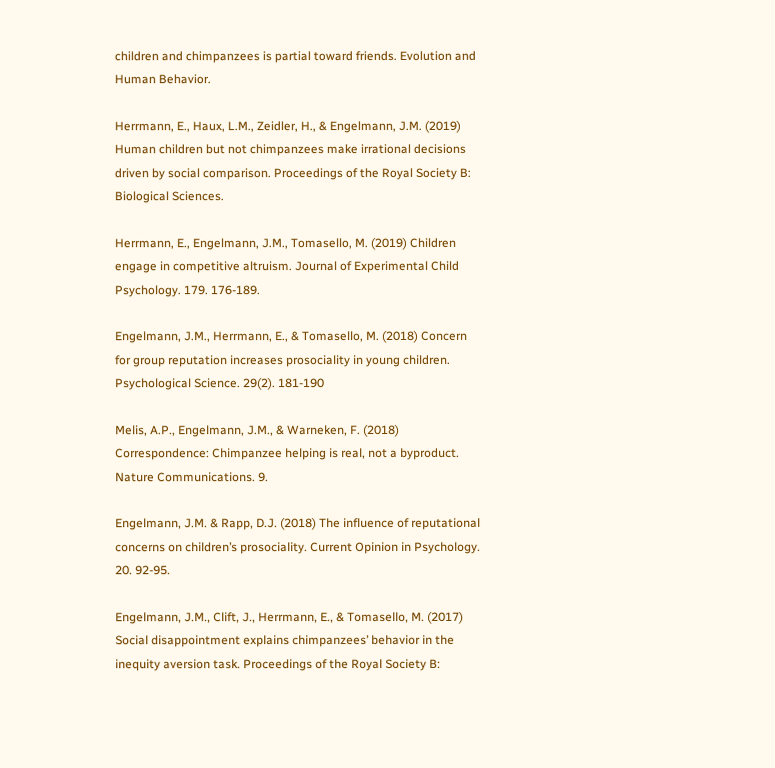children and chimpanzees is partial toward friends. Evolution and Human Behavior.

Herrmann, E., Haux, L.M., Zeidler, H., & Engelmann, J.M. (2019) Human children but not chimpanzees make irrational decisions driven by social comparison. Proceedings of the Royal Society B: Biological Sciences.

Herrmann, E., Engelmann, J.M., Tomasello, M. (2019) Children engage in competitive altruism. Journal of Experimental Child Psychology. 179. 176-189.

Engelmann, J.M., Herrmann, E., & Tomasello, M. (2018) Concern for group reputation increases prosociality in young children. Psychological Science. 29(2). 181-190

Melis, A.P., Engelmann, J.M., & Warneken, F. (2018) Correspondence: Chimpanzee helping is real, not a byproduct. Nature Communications. 9.

Engelmann, J.M. & Rapp, D.J. (2018) The influence of reputational concerns on children’s prosociality. Current Opinion in Psychology. 20. 92-95.

Engelmann, J.M., Clift, J., Herrmann, E., & Tomasello, M. (2017) Social disappointment explains chimpanzees’ behavior in the inequity aversion task. Proceedings of the Royal Society B: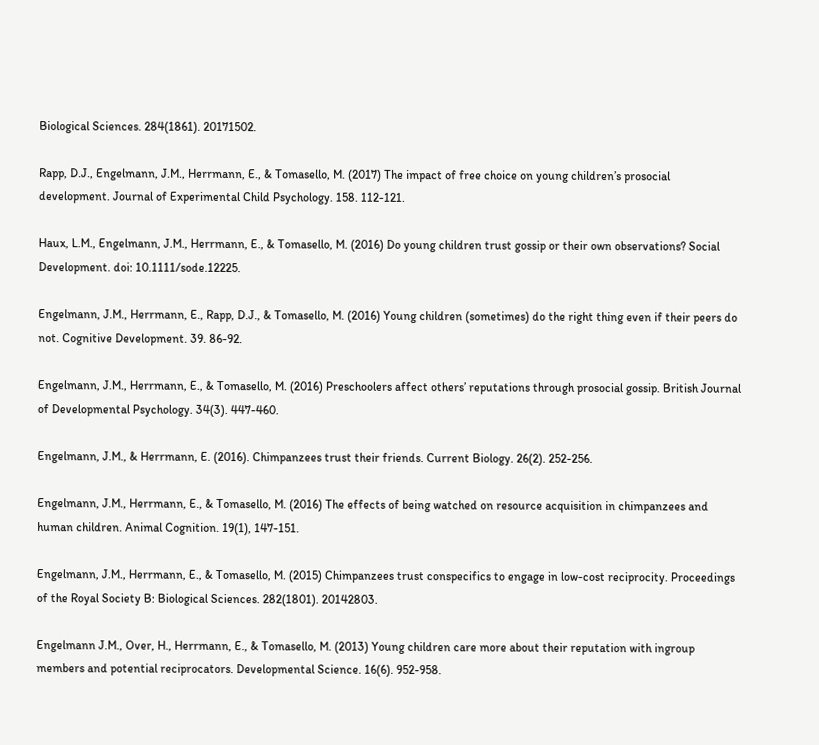Biological Sciences. 284(1861). 20171502.

Rapp, D.J., Engelmann, J.M., Herrmann, E., & Tomasello, M. (2017) The impact of free choice on young children’s prosocial development. Journal of Experimental Child Psychology. 158. 112-121.

Haux, L.M., Engelmann, J.M., Herrmann, E., & Tomasello, M. (2016) Do young children trust gossip or their own observations? Social Development. doi: 10.1111/sode.12225.

Engelmann, J.M., Herrmann, E., Rapp, D.J., & Tomasello, M. (2016) Young children (sometimes) do the right thing even if their peers do not. Cognitive Development. 39. 86-92.

Engelmann, J.M., Herrmann, E., & Tomasello, M. (2016) Preschoolers affect others’ reputations through prosocial gossip. British Journal of Developmental Psychology. 34(3). 447-460.

Engelmann, J.M., & Herrmann, E. (2016). Chimpanzees trust their friends. Current Biology. 26(2). 252-256.

Engelmann, J.M., Herrmann, E., & Tomasello, M. (2016) The effects of being watched on resource acquisition in chimpanzees and human children. Animal Cognition. 19(1), 147-151.

Engelmann, J.M., Herrmann, E., & Tomasello, M. (2015) Chimpanzees trust conspecifics to engage in low-cost reciprocity. Proceedings of the Royal Society B: Biological Sciences. 282(1801). 20142803.

Engelmann J.M., Over, H., Herrmann, E., & Tomasello, M. (2013) Young children care more about their reputation with ingroup members and potential reciprocators. Developmental Science. 16(6). 952-958.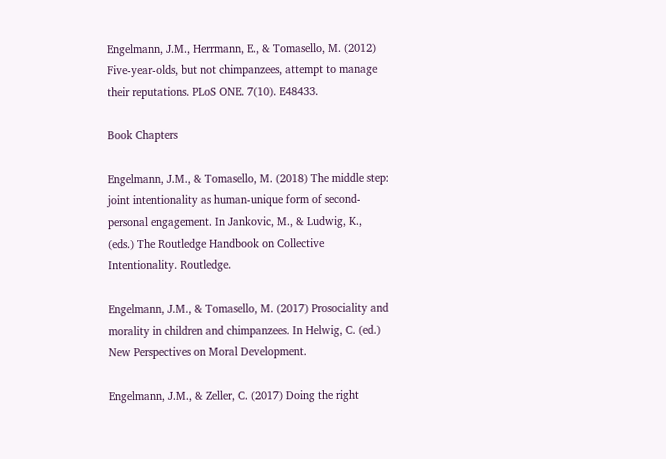Engelmann, J.M., Herrmann, E., & Tomasello, M. (2012) Five-year-olds, but not chimpanzees, attempt to manage their reputations. PLoS ONE. 7(10). E48433.

Book Chapters

Engelmann, J.M., & Tomasello, M. (2018) The middle step: joint intentionality as human-unique form of second-personal engagement. In Jankovic, M., & Ludwig, K., (eds.) The Routledge Handbook on Collective Intentionality. Routledge.

Engelmann, J.M., & Tomasello, M. (2017) Prosociality and morality in children and chimpanzees. In Helwig, C. (ed.) New Perspectives on Moral Development.

Engelmann, J.M., & Zeller, C. (2017) Doing the right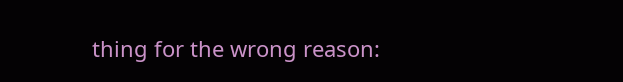thing for the wrong reason: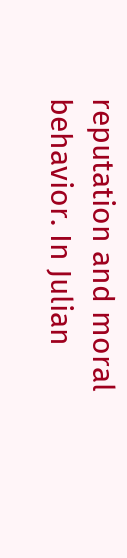reputation and moral behavior. In Julian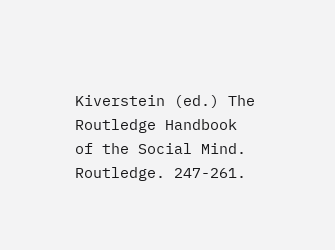Kiverstein (ed.) The Routledge Handbook of the Social Mind. Routledge. 247-261.